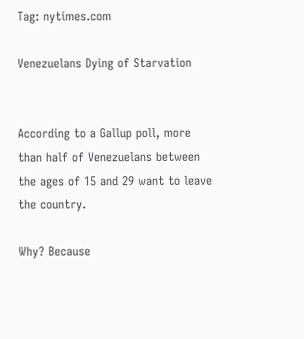Tag: nytimes.com

Venezuelans Dying of Starvation


According to a Gallup poll, more than half of Venezuelans between the ages of 15 and 29 want to leave the country.

Why? Because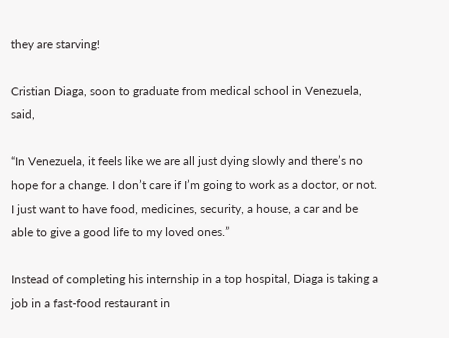they are starving!

Cristian Diaga, soon to graduate from medical school in Venezuela, said,

“In Venezuela, it feels like we are all just dying slowly and there’s no hope for a change. I don’t care if I’m going to work as a doctor, or not. I just want to have food, medicines, security, a house, a car and be able to give a good life to my loved ones.”

Instead of completing his internship in a top hospital, Diaga is taking a job in a fast-food restaurant in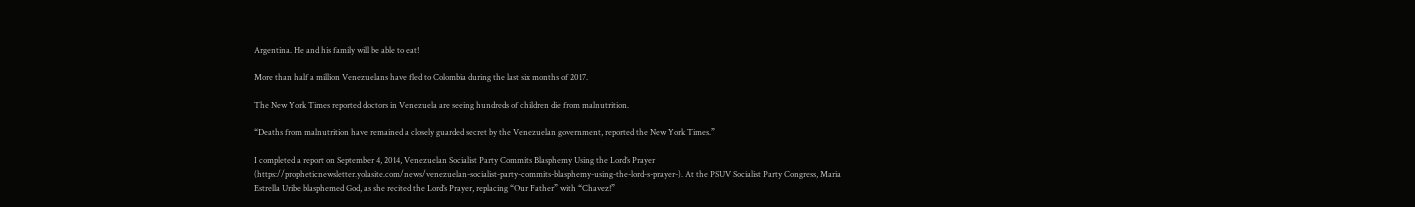Argentina. He and his family will be able to eat!

More than half a million Venezuelans have fled to Colombia during the last six months of 2017.

The New York Times reported doctors in Venezuela are seeing hundreds of children die from malnutrition.

“Deaths from malnutrition have remained a closely guarded secret by the Venezuelan government, reported the New York Times.”

I completed a report on September 4, 2014, Venezuelan Socialist Party Commits Blasphemy Using the Lord’s Prayer (https://propheticnewsletter.yolasite.com/news/venezuelan-socialist-party-commits-blasphemy-using-the-lord-s-prayer-). At the PSUV Socialist Party Congress, Maria Estrella Uribe blasphemed God, as she recited the Lord’s Prayer, replacing “Our Father” with “Chavez!”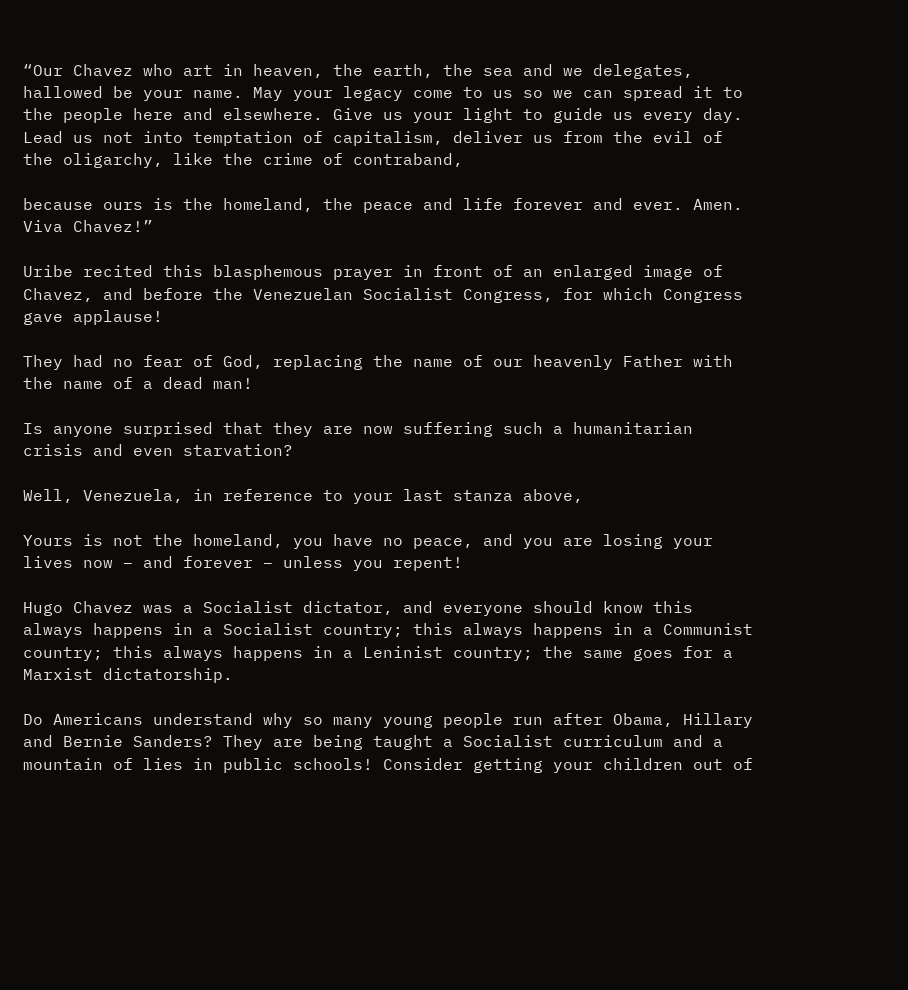“Our Chavez who art in heaven, the earth, the sea and we delegates, hallowed be your name. May your legacy come to us so we can spread it to the people here and elsewhere. Give us your light to guide us every day. Lead us not into temptation of capitalism, deliver us from the evil of the oligarchy, like the crime of contraband,

because ours is the homeland, the peace and life forever and ever. Amen. Viva Chavez!”

Uribe recited this blasphemous prayer in front of an enlarged image of Chavez, and before the Venezuelan Socialist Congress, for which Congress gave applause!

They had no fear of God, replacing the name of our heavenly Father with the name of a dead man!

Is anyone surprised that they are now suffering such a humanitarian crisis and even starvation?

Well, Venezuela, in reference to your last stanza above,

Yours is not the homeland, you have no peace, and you are losing your lives now – and forever – unless you repent!

Hugo Chavez was a Socialist dictator, and everyone should know this always happens in a Socialist country; this always happens in a Communist country; this always happens in a Leninist country; the same goes for a Marxist dictatorship.

Do Americans understand why so many young people run after Obama, Hillary and Bernie Sanders? They are being taught a Socialist curriculum and a mountain of lies in public schools! Consider getting your children out of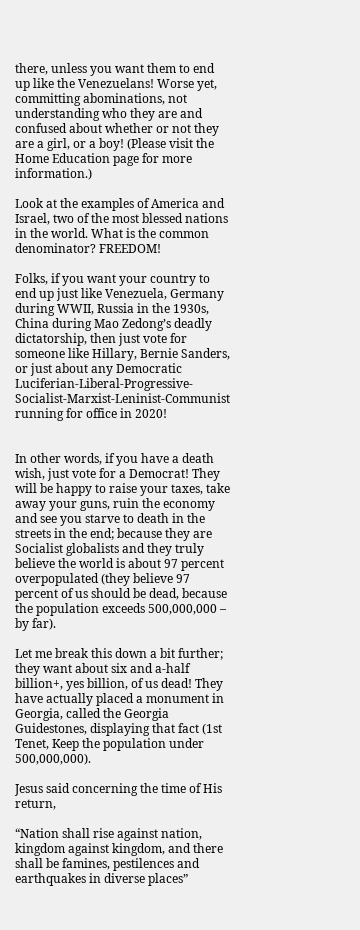there, unless you want them to end up like the Venezuelans! Worse yet, committing abominations, not understanding who they are and confused about whether or not they are a girl, or a boy! (Please visit the Home Education page for more information.)

Look at the examples of America and Israel, two of the most blessed nations in the world. What is the common denominator? FREEDOM!

Folks, if you want your country to end up just like Venezuela, Germany during WWII, Russia in the 1930s, China during Mao Zedong’s deadly dictatorship, then just vote for someone like Hillary, Bernie Sanders, or just about any Democratic Luciferian-Liberal-Progressive-Socialist-Marxist-Leninist-Communist running for office in 2020!


In other words, if you have a death wish, just vote for a Democrat! They will be happy to raise your taxes, take away your guns, ruin the economy and see you starve to death in the streets in the end; because they are Socialist globalists and they truly believe the world is about 97 percent overpopulated (they believe 97 percent of us should be dead, because the population exceeds 500,000,000 – by far).

Let me break this down a bit further; they want about six and a-half billion+, yes billion, of us dead! They have actually placed a monument in Georgia, called the Georgia Guidestones, displaying that fact (1st Tenet, Keep the population under 500,000,000).

Jesus said concerning the time of His return,

“Nation shall rise against nation, kingdom against kingdom, and there shall be famines, pestilences and earthquakes in diverse places”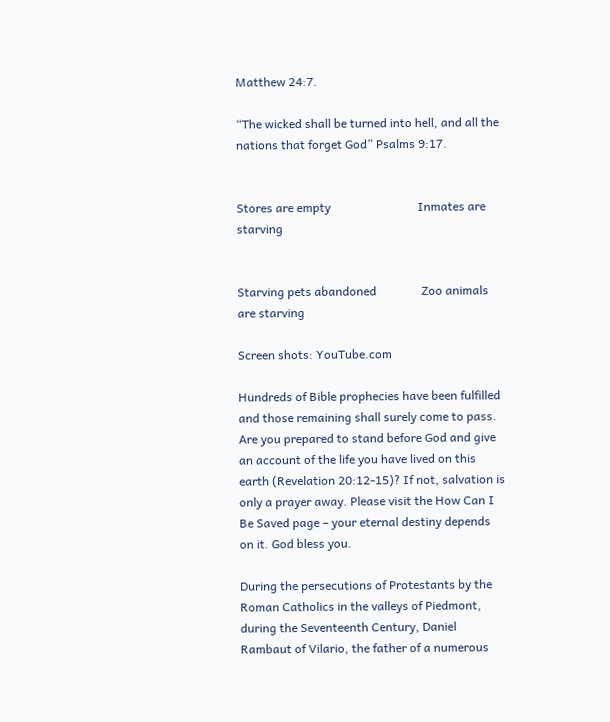Matthew 24:7.

“The wicked shall be turned into hell, and all the nations that forget God” Psalms 9:17.


Stores are empty                             Inmates are starving


Starving pets abandoned               Zoo animals are starving

Screen shots: YouTube.com

Hundreds of Bible prophecies have been fulfilled and those remaining shall surely come to pass. Are you prepared to stand before God and give an account of the life you have lived on this earth (Revelation 20:12-15)? If not, salvation is only a prayer away. Please visit the How Can I Be Saved page – your eternal destiny depends on it. God bless you.

During the persecutions of Protestants by the Roman Catholics in the valleys of Piedmont, during the Seventeenth Century, Daniel Rambaut of Vilario, the father of a numerous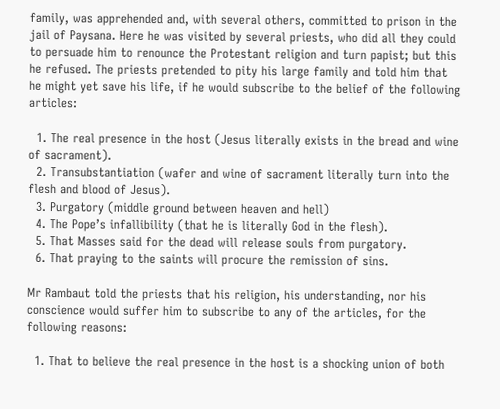family, was apprehended and, with several others, committed to prison in the jail of Paysana. Here he was visited by several priests, who did all they could to persuade him to renounce the Protestant religion and turn papist; but this he refused. The priests pretended to pity his large family and told him that he might yet save his life, if he would subscribe to the belief of the following articles:

  1. The real presence in the host (Jesus literally exists in the bread and wine of sacrament).
  2. Transubstantiation (wafer and wine of sacrament literally turn into the flesh and blood of Jesus).
  3. Purgatory (middle ground between heaven and hell)
  4. The Pope’s infallibility (that he is literally God in the flesh).
  5. That Masses said for the dead will release souls from purgatory.
  6. That praying to the saints will procure the remission of sins.

Mr Rambaut told the priests that his religion, his understanding, nor his conscience would suffer him to subscribe to any of the articles, for the following reasons:

  1. That to believe the real presence in the host is a shocking union of both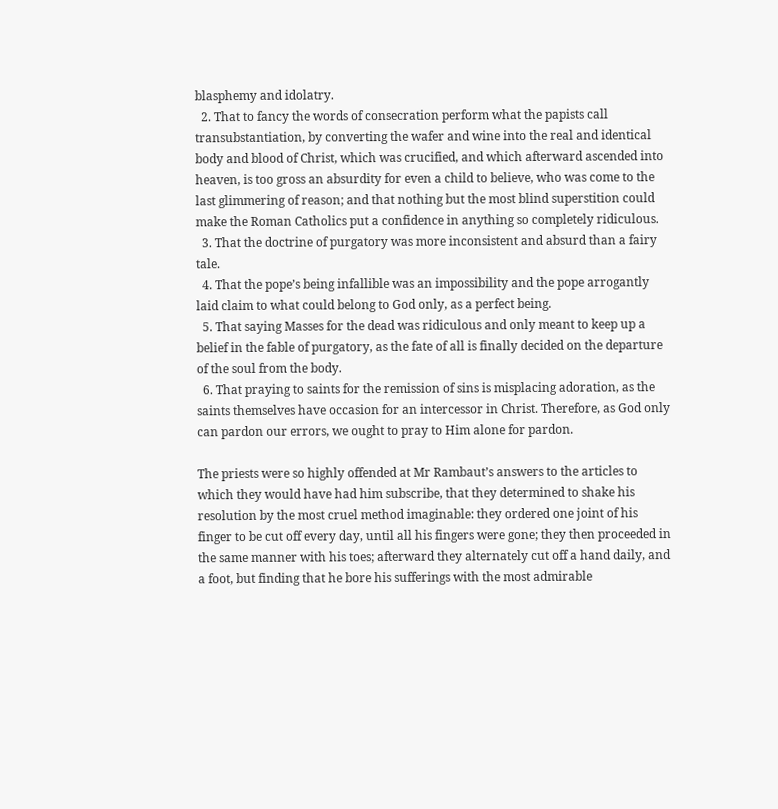blasphemy and idolatry.
  2. That to fancy the words of consecration perform what the papists call transubstantiation, by converting the wafer and wine into the real and identical body and blood of Christ, which was crucified, and which afterward ascended into heaven, is too gross an absurdity for even a child to believe, who was come to the last glimmering of reason; and that nothing but the most blind superstition could make the Roman Catholics put a confidence in anything so completely ridiculous.
  3. That the doctrine of purgatory was more inconsistent and absurd than a fairy tale.
  4. That the pope’s being infallible was an impossibility and the pope arrogantly laid claim to what could belong to God only, as a perfect being.
  5. That saying Masses for the dead was ridiculous and only meant to keep up a belief in the fable of purgatory, as the fate of all is finally decided on the departure of the soul from the body.
  6. That praying to saints for the remission of sins is misplacing adoration, as the saints themselves have occasion for an intercessor in Christ. Therefore, as God only can pardon our errors, we ought to pray to Him alone for pardon.

The priests were so highly offended at Mr Rambaut’s answers to the articles to which they would have had him subscribe, that they determined to shake his resolution by the most cruel method imaginable: they ordered one joint of his finger to be cut off every day, until all his fingers were gone; they then proceeded in the same manner with his toes; afterward they alternately cut off a hand daily, and a foot, but finding that he bore his sufferings with the most admirable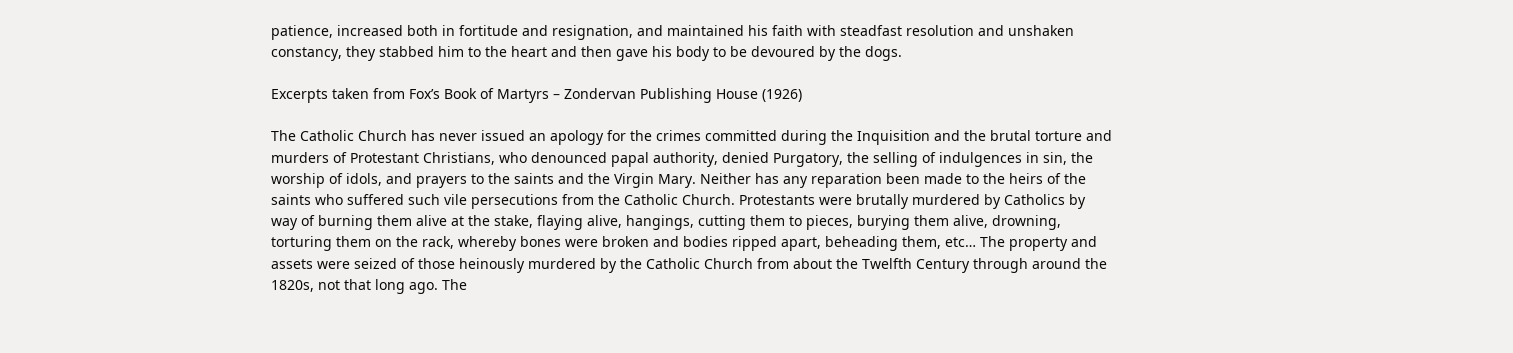patience, increased both in fortitude and resignation, and maintained his faith with steadfast resolution and unshaken constancy, they stabbed him to the heart and then gave his body to be devoured by the dogs.

Excerpts taken from Fox’s Book of Martyrs – Zondervan Publishing House (1926)

The Catholic Church has never issued an apology for the crimes committed during the Inquisition and the brutal torture and murders of Protestant Christians, who denounced papal authority, denied Purgatory, the selling of indulgences in sin, the worship of idols, and prayers to the saints and the Virgin Mary. Neither has any reparation been made to the heirs of the saints who suffered such vile persecutions from the Catholic Church. Protestants were brutally murdered by Catholics by way of burning them alive at the stake, flaying alive, hangings, cutting them to pieces, burying them alive, drowning, torturing them on the rack, whereby bones were broken and bodies ripped apart, beheading them, etc… The property and assets were seized of those heinously murdered by the Catholic Church from about the Twelfth Century through around the 1820s, not that long ago. The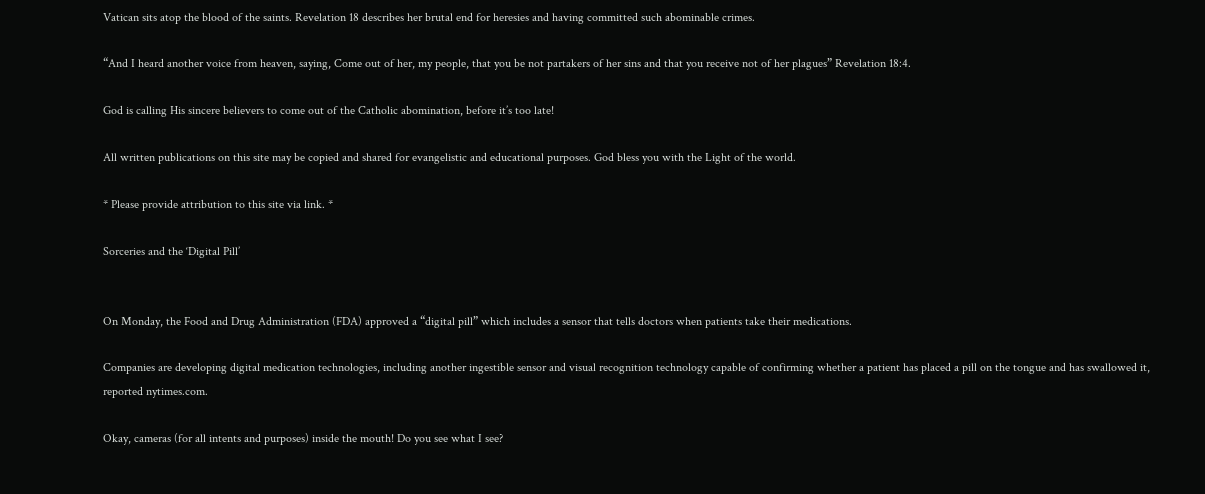Vatican sits atop the blood of the saints. Revelation 18 describes her brutal end for heresies and having committed such abominable crimes.

“And I heard another voice from heaven, saying, Come out of her, my people, that you be not partakers of her sins and that you receive not of her plagues” Revelation 18:4.

God is calling His sincere believers to come out of the Catholic abomination, before it’s too late!

All written publications on this site may be copied and shared for evangelistic and educational purposes. God bless you with the Light of the world.

* Please provide attribution to this site via link. *

Sorceries and the ‘Digital Pill’


On Monday, the Food and Drug Administration (FDA) approved a “digital pill” which includes a sensor that tells doctors when patients take their medications.

Companies are developing digital medication technologies, including another ingestible sensor and visual recognition technology capable of confirming whether a patient has placed a pill on the tongue and has swallowed it, reported nytimes.com.

Okay, cameras (for all intents and purposes) inside the mouth! Do you see what I see?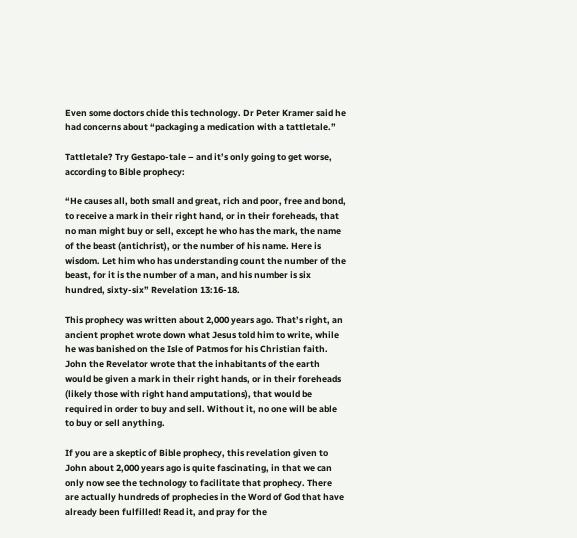Even some doctors chide this technology. Dr Peter Kramer said he had concerns about “packaging a medication with a tattletale.”

Tattletale? Try Gestapo-tale – and it’s only going to get worse, according to Bible prophecy:

“He causes all, both small and great, rich and poor, free and bond, to receive a mark in their right hand, or in their foreheads, that no man might buy or sell, except he who has the mark, the name of the beast (antichrist), or the number of his name. Here is wisdom. Let him who has understanding count the number of the beast, for it is the number of a man, and his number is six hundred, sixty-six” Revelation 13:16-18.

This prophecy was written about 2,000 years ago. That’s right, an ancient prophet wrote down what Jesus told him to write, while he was banished on the Isle of Patmos for his Christian faith. John the Revelator wrote that the inhabitants of the earth would be given a mark in their right hands, or in their foreheads (likely those with right hand amputations), that would be required in order to buy and sell. Without it, no one will be able to buy or sell anything.

If you are a skeptic of Bible prophecy, this revelation given to John about 2,000 years ago is quite fascinating, in that we can only now see the technology to facilitate that prophecy. There are actually hundreds of prophecies in the Word of God that have already been fulfilled! Read it, and pray for the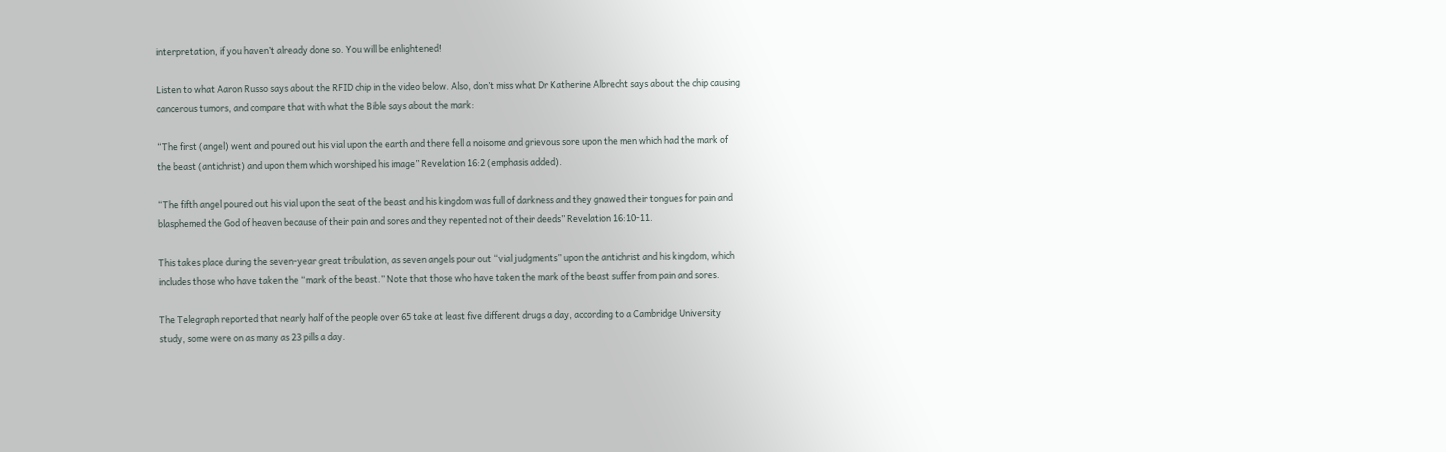interpretation, if you haven’t already done so. You will be enlightened!

Listen to what Aaron Russo says about the RFID chip in the video below. Also, don’t miss what Dr Katherine Albrecht says about the chip causing cancerous tumors, and compare that with what the Bible says about the mark:

“The first (angel) went and poured out his vial upon the earth and there fell a noisome and grievous sore upon the men which had the mark of the beast (antichrist) and upon them which worshiped his image” Revelation 16:2 (emphasis added).

“The fifth angel poured out his vial upon the seat of the beast and his kingdom was full of darkness and they gnawed their tongues for pain and blasphemed the God of heaven because of their pain and sores and they repented not of their deeds” Revelation 16:10-11.

This takes place during the seven-year great tribulation, as seven angels pour out “vial judgments” upon the antichrist and his kingdom, which includes those who have taken the “mark of the beast.” Note that those who have taken the mark of the beast suffer from pain and sores.

The Telegraph reported that nearly half of the people over 65 take at least five different drugs a day, according to a Cambridge University study, some were on as many as 23 pills a day.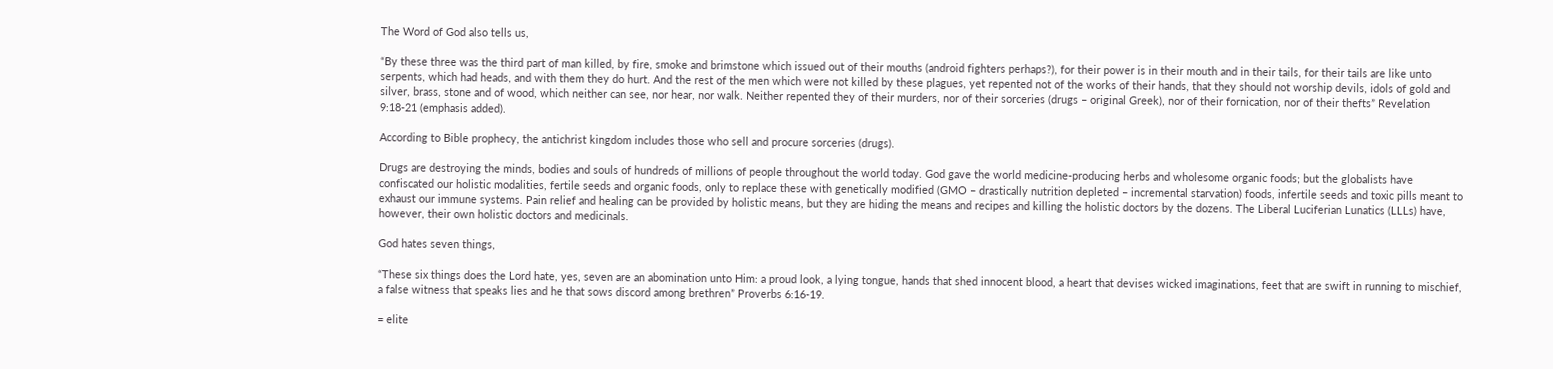The Word of God also tells us,

“By these three was the third part of man killed, by fire, smoke and brimstone which issued out of their mouths (android fighters perhaps?), for their power is in their mouth and in their tails, for their tails are like unto serpents, which had heads, and with them they do hurt. And the rest of the men which were not killed by these plagues, yet repented not of the works of their hands, that they should not worship devils, idols of gold and silver, brass, stone and of wood, which neither can see, nor hear, nor walk. Neither repented they of their murders, nor of their sorceries (drugs – original Greek), nor of their fornication, nor of their thefts” Revelation 9:18-21 (emphasis added).

According to Bible prophecy, the antichrist kingdom includes those who sell and procure sorceries (drugs).

Drugs are destroying the minds, bodies and souls of hundreds of millions of people throughout the world today. God gave the world medicine-producing herbs and wholesome organic foods; but the globalists have confiscated our holistic modalities, fertile seeds and organic foods, only to replace these with genetically modified (GMO – drastically nutrition depleted – incremental starvation) foods, infertile seeds and toxic pills meant to exhaust our immune systems. Pain relief and healing can be provided by holistic means, but they are hiding the means and recipes and killing the holistic doctors by the dozens. The Liberal Luciferian Lunatics (LLLs) have, however, their own holistic doctors and medicinals.

God hates seven things,

“These six things does the Lord hate, yes, seven are an abomination unto Him: a proud look, a lying tongue, hands that shed innocent blood, a heart that devises wicked imaginations, feet that are swift in running to mischief, a false witness that speaks lies and he that sows discord among brethren” Proverbs 6:16-19.

= elite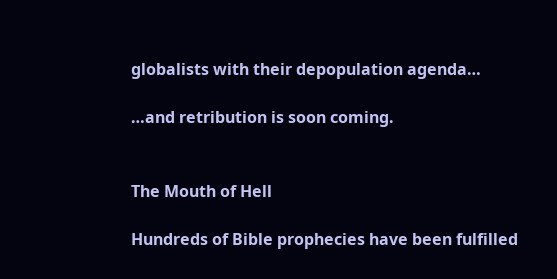globalists with their depopulation agenda…

…and retribution is soon coming.


The Mouth of Hell

Hundreds of Bible prophecies have been fulfilled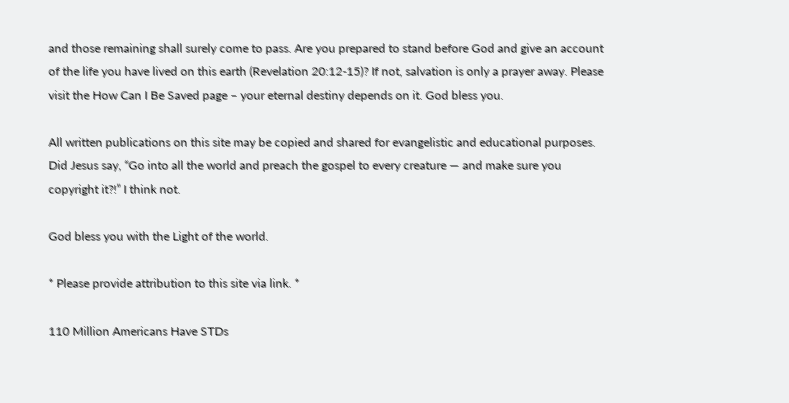and those remaining shall surely come to pass. Are you prepared to stand before God and give an account of the life you have lived on this earth (Revelation 20:12-15)? If not, salvation is only a prayer away. Please visit the How Can I Be Saved page – your eternal destiny depends on it. God bless you.

All written publications on this site may be copied and shared for evangelistic and educational purposes. Did Jesus say, “Go into all the world and preach the gospel to every creature — and make sure you copyright it?!” I think not.

God bless you with the Light of the world.

* Please provide attribution to this site via link. *

110 Million Americans Have STDs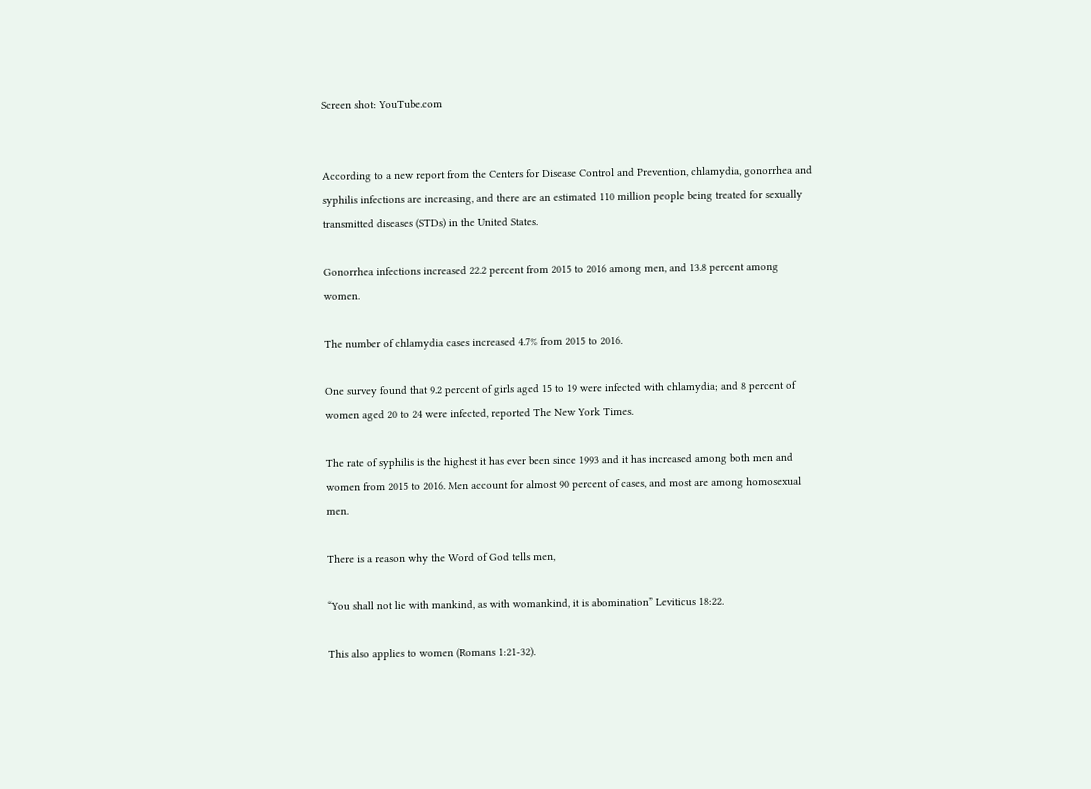Screen shot: YouTube.com


According to a new report from the Centers for Disease Control and Prevention, chlamydia, gonorrhea and syphilis infections are increasing, and there are an estimated 110 million people being treated for sexually transmitted diseases (STDs) in the United States.

Gonorrhea infections increased 22.2 percent from 2015 to 2016 among men, and 13.8 percent among women.

The number of chlamydia cases increased 4.7% from 2015 to 2016.

One survey found that 9.2 percent of girls aged 15 to 19 were infected with chlamydia; and 8 percent of women aged 20 to 24 were infected, reported The New York Times.

The rate of syphilis is the highest it has ever been since 1993 and it has increased among both men and women from 2015 to 2016. Men account for almost 90 percent of cases, and most are among homosexual men.

There is a reason why the Word of God tells men,

“You shall not lie with mankind, as with womankind, it is abomination” Leviticus 18:22.

This also applies to women (Romans 1:21-32).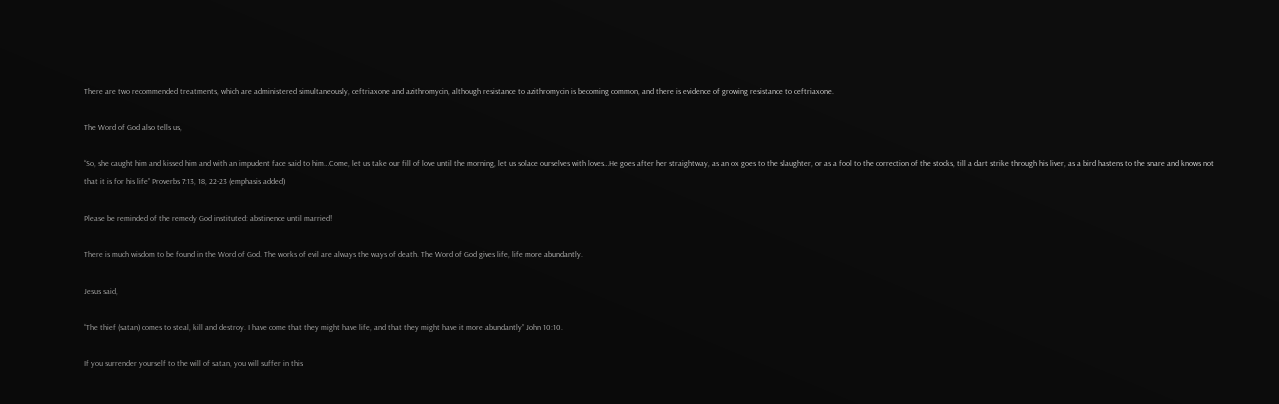There are two recommended treatments, which are administered simultaneously, ceftriaxone and azithromycin, although resistance to azithromycin is becoming common, and there is evidence of growing resistance to ceftriaxone.

The Word of God also tells us,

“So, she caught him and kissed him and with an impudent face said to him…Come, let us take our fill of love until the morning, let us solace ourselves with loves…He goes after her straightway, as an ox goes to the slaughter, or as a fool to the correction of the stocks, till a dart strike through his liver, as a bird hastens to the snare and knows not that it is for his life” Proverbs 7:13, 18, 22-23 (emphasis added)

Please be reminded of the remedy God instituted: abstinence until married!

There is much wisdom to be found in the Word of God. The works of evil are always the ways of death. The Word of God gives life, life more abundantly.

Jesus said,

“The thief (satan) comes to steal, kill and destroy. I have come that they might have life, and that they might have it more abundantly” John 10:10.

If you surrender yourself to the will of satan, you will suffer in this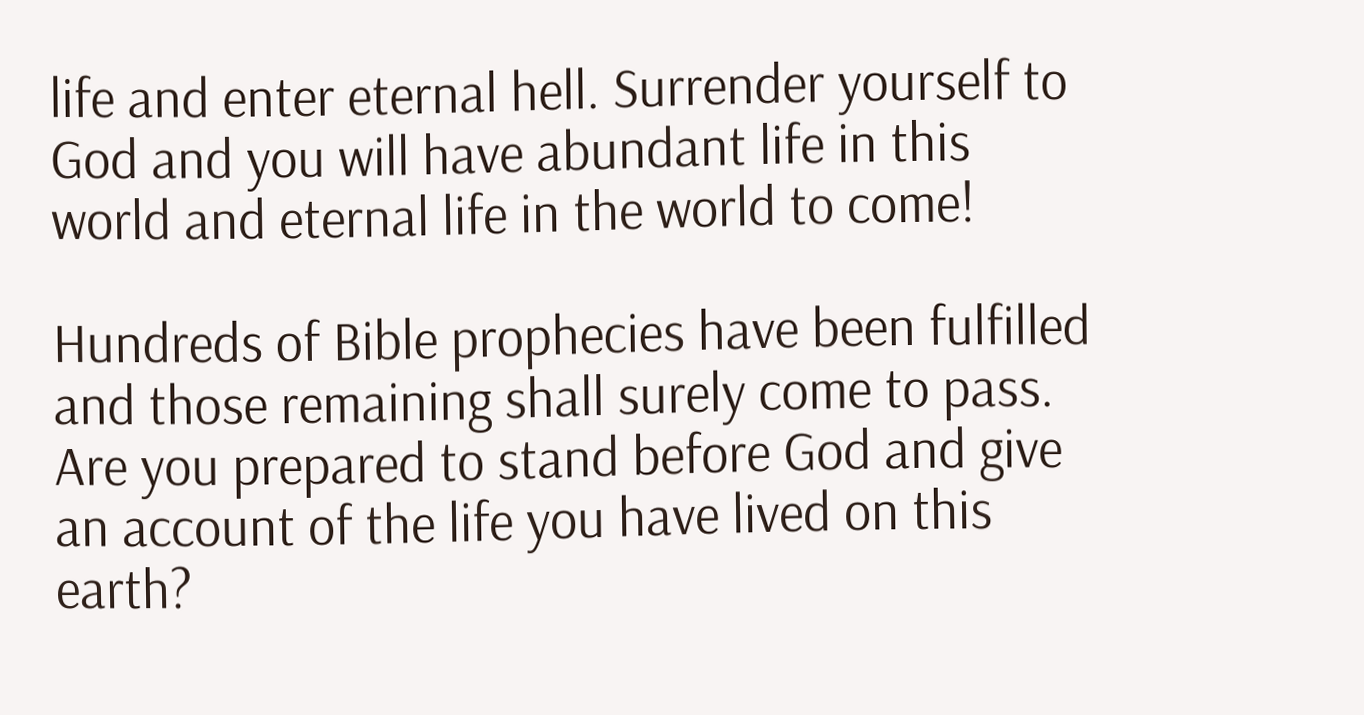life and enter eternal hell. Surrender yourself to God and you will have abundant life in this world and eternal life in the world to come!

Hundreds of Bible prophecies have been fulfilled and those remaining shall surely come to pass. Are you prepared to stand before God and give an account of the life you have lived on this earth?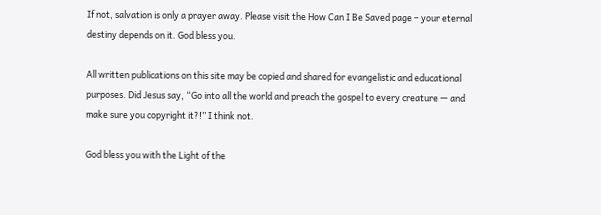If not, salvation is only a prayer away. Please visit the How Can I Be Saved page – your eternal destiny depends on it. God bless you.

All written publications on this site may be copied and shared for evangelistic and educational purposes. Did Jesus say, “Go into all the world and preach the gospel to every creature — and make sure you copyright it?!” I think not.

God bless you with the Light of the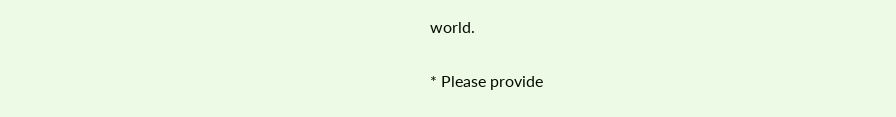world.

* Please provide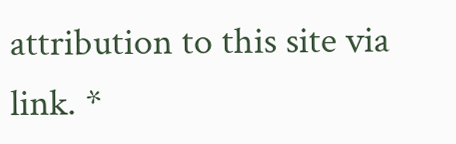attribution to this site via link. *